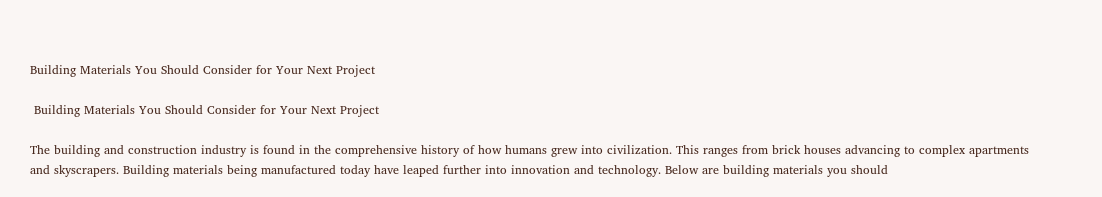Building Materials You Should Consider for Your Next Project

 Building Materials You Should Consider for Your Next Project

The building and construction industry is found in the comprehensive history of how humans grew into civilization. This ranges from brick houses advancing to complex apartments and skyscrapers. Building materials being manufactured today have leaped further into innovation and technology. Below are building materials you should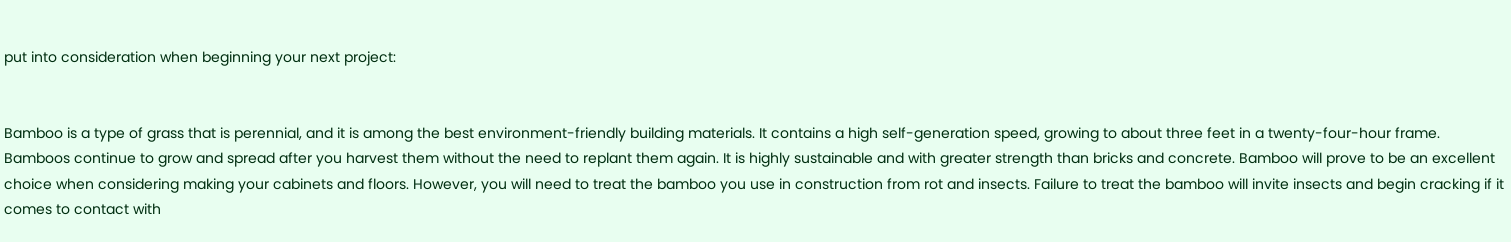put into consideration when beginning your next project:


Bamboo is a type of grass that is perennial, and it is among the best environment-friendly building materials. It contains a high self-generation speed, growing to about three feet in a twenty-four-hour frame. Bamboos continue to grow and spread after you harvest them without the need to replant them again. It is highly sustainable and with greater strength than bricks and concrete. Bamboo will prove to be an excellent choice when considering making your cabinets and floors. However, you will need to treat the bamboo you use in construction from rot and insects. Failure to treat the bamboo will invite insects and begin cracking if it comes to contact with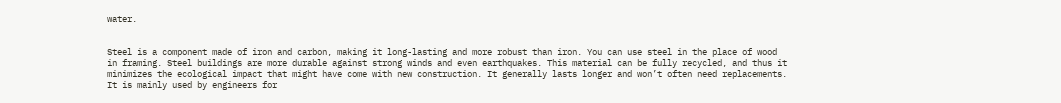water.


Steel is a component made of iron and carbon, making it long-lasting and more robust than iron. You can use steel in the place of wood in framing. Steel buildings are more durable against strong winds and even earthquakes. This material can be fully recycled, and thus it minimizes the ecological impact that might have come with new construction. It generally lasts longer and won’t often need replacements. It is mainly used by engineers for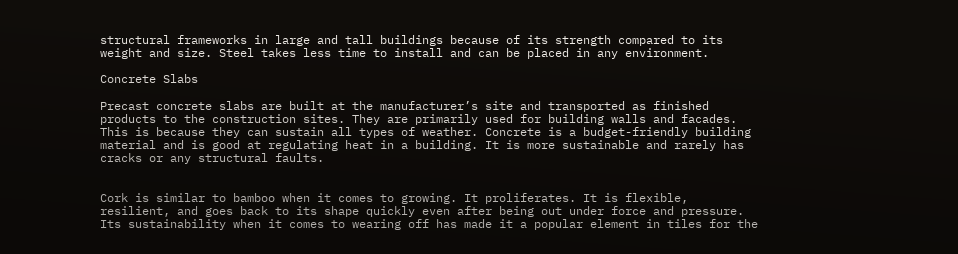structural frameworks in large and tall buildings because of its strength compared to its weight and size. Steel takes less time to install and can be placed in any environment.

Concrete Slabs

Precast concrete slabs are built at the manufacturer’s site and transported as finished products to the construction sites. They are primarily used for building walls and facades. This is because they can sustain all types of weather. Concrete is a budget-friendly building material and is good at regulating heat in a building. It is more sustainable and rarely has cracks or any structural faults.


Cork is similar to bamboo when it comes to growing. It proliferates. It is flexible, resilient, and goes back to its shape quickly even after being out under force and pressure. Its sustainability when it comes to wearing off has made it a popular element in tiles for the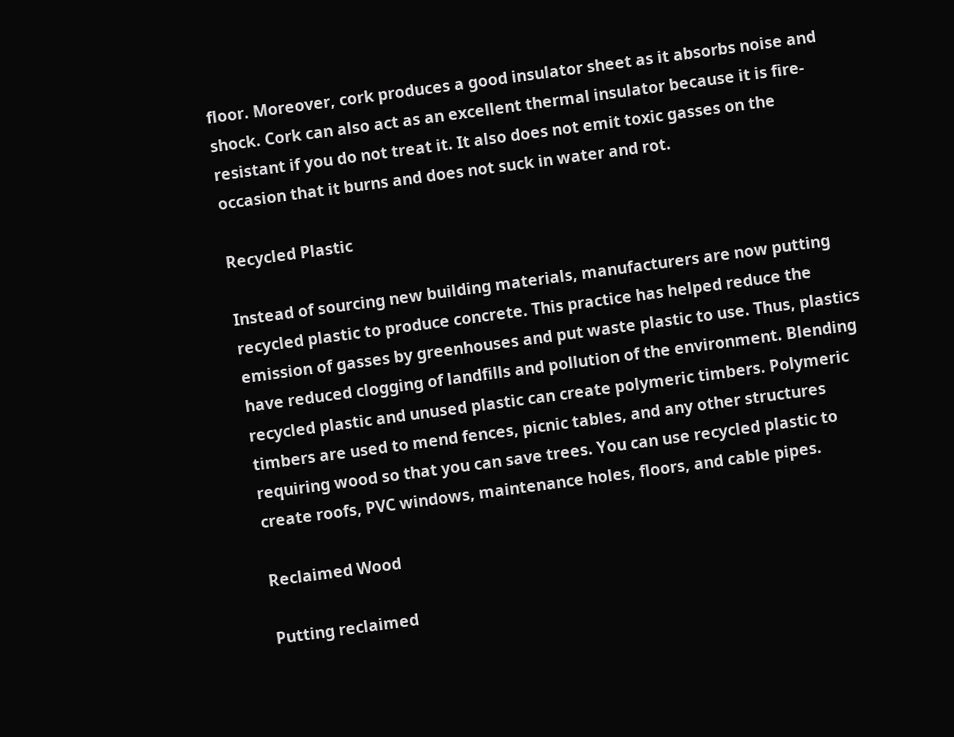floor. Moreover, cork produces a good insulator sheet as it absorbs noise and shock. Cork can also act as an excellent thermal insulator because it is fire-resistant if you do not treat it. It also does not emit toxic gasses on the occasion that it burns and does not suck in water and rot.

Recycled Plastic

Instead of sourcing new building materials, manufacturers are now putting recycled plastic to produce concrete. This practice has helped reduce the emission of gasses by greenhouses and put waste plastic to use. Thus, plastics have reduced clogging of landfills and pollution of the environment. Blending recycled plastic and unused plastic can create polymeric timbers. Polymeric timbers are used to mend fences, picnic tables, and any other structures requiring wood so that you can save trees. You can use recycled plastic to create roofs, PVC windows, maintenance holes, floors, and cable pipes.

Reclaimed Wood

Putting reclaimed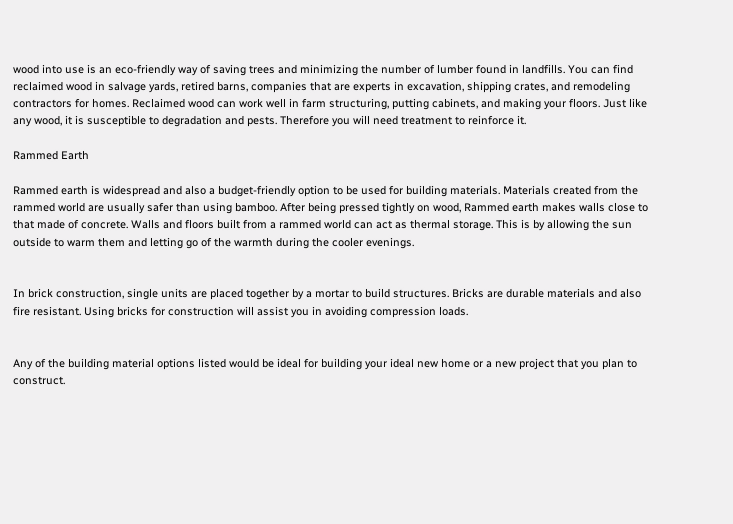wood into use is an eco-friendly way of saving trees and minimizing the number of lumber found in landfills. You can find reclaimed wood in salvage yards, retired barns, companies that are experts in excavation, shipping crates, and remodeling contractors for homes. Reclaimed wood can work well in farm structuring, putting cabinets, and making your floors. Just like any wood, it is susceptible to degradation and pests. Therefore you will need treatment to reinforce it.

Rammed Earth

Rammed earth is widespread and also a budget-friendly option to be used for building materials. Materials created from the rammed world are usually safer than using bamboo. After being pressed tightly on wood, Rammed earth makes walls close to that made of concrete. Walls and floors built from a rammed world can act as thermal storage. This is by allowing the sun outside to warm them and letting go of the warmth during the cooler evenings.


In brick construction, single units are placed together by a mortar to build structures. Bricks are durable materials and also fire resistant. Using bricks for construction will assist you in avoiding compression loads.


Any of the building material options listed would be ideal for building your ideal new home or a new project that you plan to construct.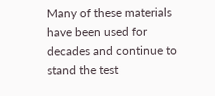Many of these materials have been used for decades and continue to stand the test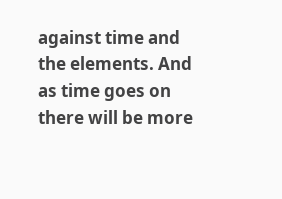against time and the elements. And as time goes on there will be more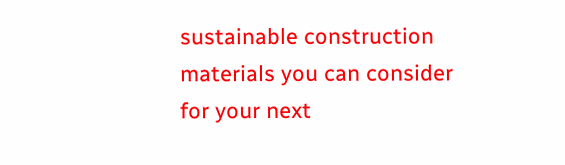sustainable construction materials you can consider for your next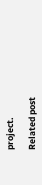project.

Related post